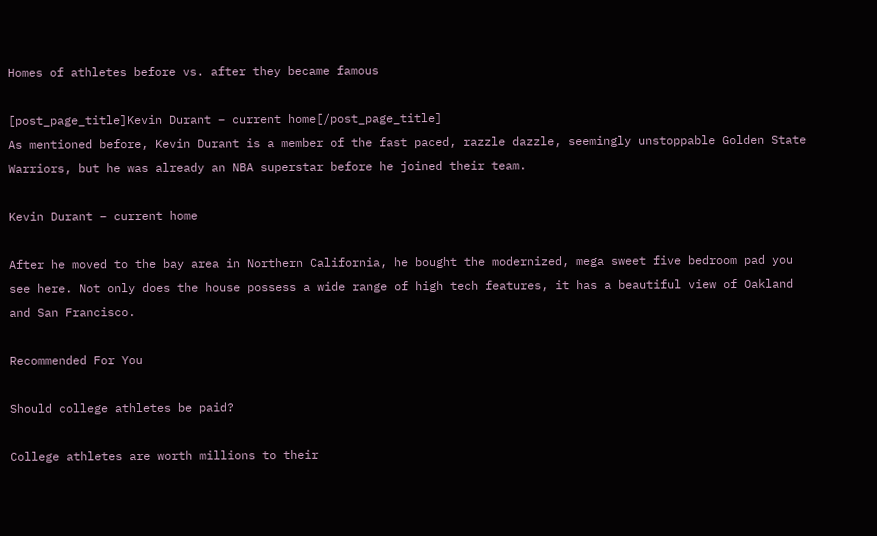Homes of athletes before vs. after they became famous

[post_page_title]Kevin Durant – current home[/post_page_title]
As mentioned before, Kevin Durant is a member of the fast paced, razzle dazzle, seemingly unstoppable Golden State Warriors, but he was already an NBA superstar before he joined their team.

Kevin Durant – current home

After he moved to the bay area in Northern California, he bought the modernized, mega sweet five bedroom pad you see here. Not only does the house possess a wide range of high tech features, it has a beautiful view of Oakland and San Francisco.

Recommended For You

Should college athletes be paid?

College athletes are worth millions to their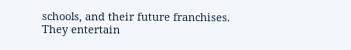schools, and their future franchises. They entertain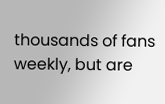thousands of fans weekly, but are